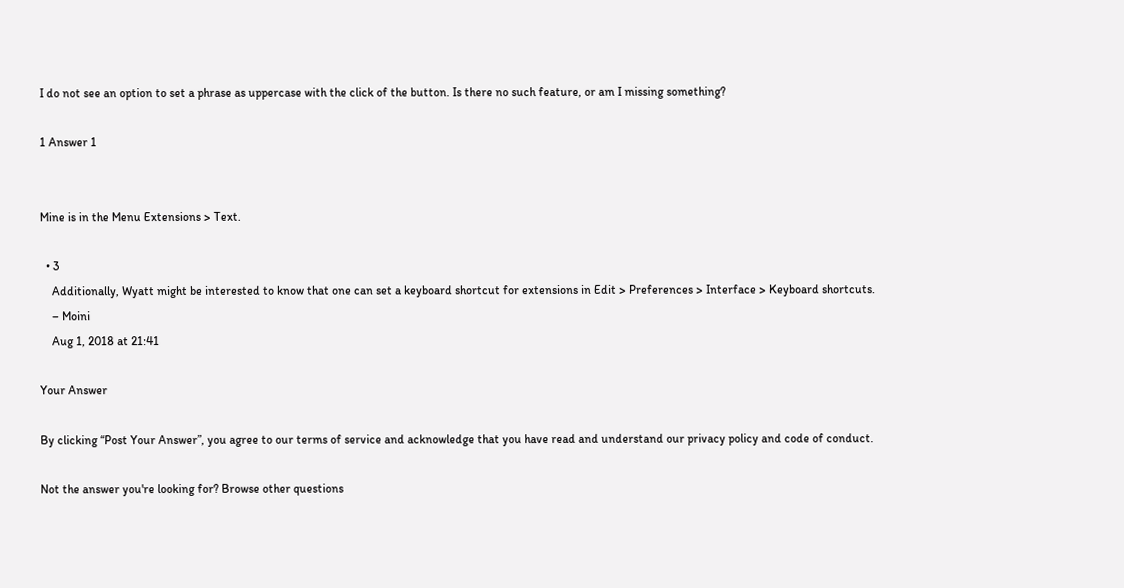I do not see an option to set a phrase as uppercase with the click of the button. Is there no such feature, or am I missing something?

1 Answer 1


Mine is in the Menu Extensions > Text.

  • 3
    Additionally, Wyatt might be interested to know that one can set a keyboard shortcut for extensions in Edit > Preferences > Interface > Keyboard shortcuts.
    – Moini
    Aug 1, 2018 at 21:41

Your Answer

By clicking “Post Your Answer”, you agree to our terms of service and acknowledge that you have read and understand our privacy policy and code of conduct.

Not the answer you're looking for? Browse other questions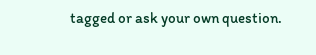tagged or ask your own question.